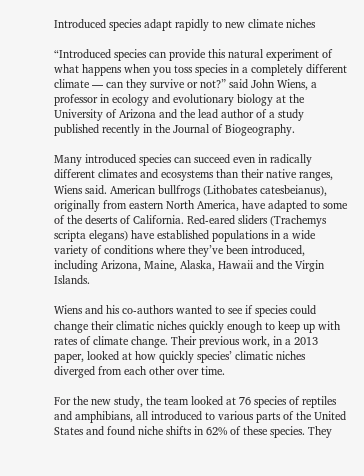Introduced species adapt rapidly to new climate niches

“Introduced species can provide this natural experiment of what happens when you toss species in a completely different climate — can they survive or not?” said John Wiens, a professor in ecology and evolutionary biology at the University of Arizona and the lead author of a study published recently in the Journal of Biogeography.

Many introduced species can succeed even in radically different climates and ecosystems than their native ranges, Wiens said. American bullfrogs (Lithobates catesbeianus), originally from eastern North America, have adapted to some of the deserts of California. Red-eared sliders (Trachemys scripta elegans) have established populations in a wide variety of conditions where they’ve been introduced, including Arizona, Maine, Alaska, Hawaii and the Virgin Islands.

Wiens and his co-authors wanted to see if species could change their climatic niches quickly enough to keep up with rates of climate change. Their previous work, in a 2013 paper, looked at how quickly species’ climatic niches diverged from each other over time.

For the new study, the team looked at 76 species of reptiles and amphibians, all introduced to various parts of the United States and found niche shifts in 62% of these species. They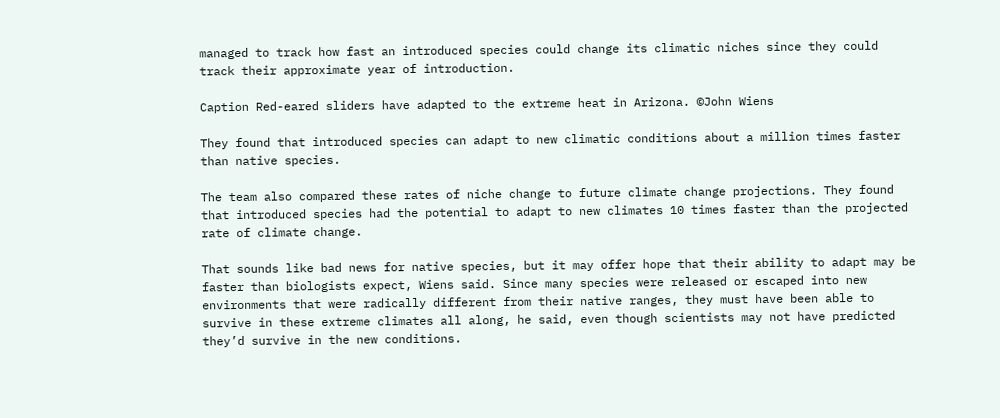managed to track how fast an introduced species could change its climatic niches since they could track their approximate year of introduction.

Caption Red-eared sliders have adapted to the extreme heat in Arizona. ©John Wiens

They found that introduced species can adapt to new climatic conditions about a million times faster than native species.

The team also compared these rates of niche change to future climate change projections. They found that introduced species had the potential to adapt to new climates 10 times faster than the projected rate of climate change.

That sounds like bad news for native species, but it may offer hope that their ability to adapt may be faster than biologists expect, Wiens said. Since many species were released or escaped into new environments that were radically different from their native ranges, they must have been able to survive in these extreme climates all along, he said, even though scientists may not have predicted they’d survive in the new conditions.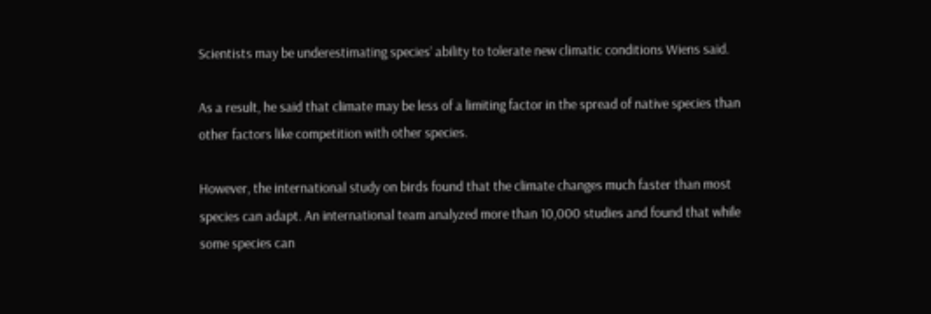Scientists may be underestimating species’ ability to tolerate new climatic conditions Wiens said.

As a result, he said that climate may be less of a limiting factor in the spread of native species than other factors like competition with other species.

However, the international study on birds found that the climate changes much faster than most species can adapt. An international team analyzed more than 10,000 studies and found that while some species can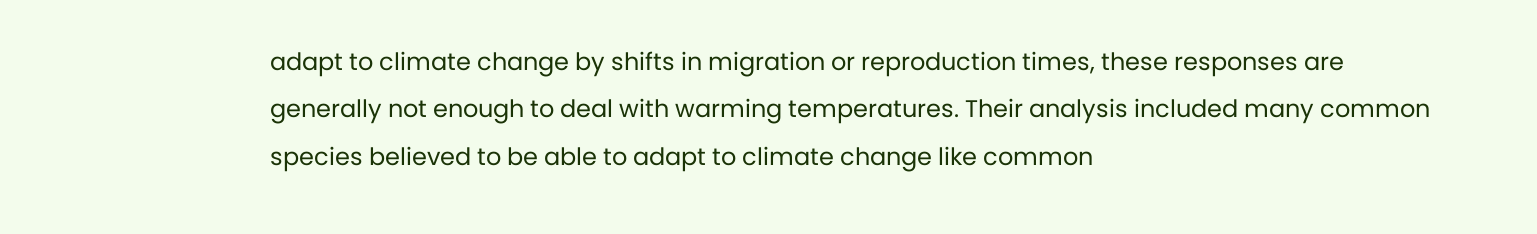adapt to climate change by shifts in migration or reproduction times, these responses are generally not enough to deal with warming temperatures. Their analysis included many common species believed to be able to adapt to climate change like common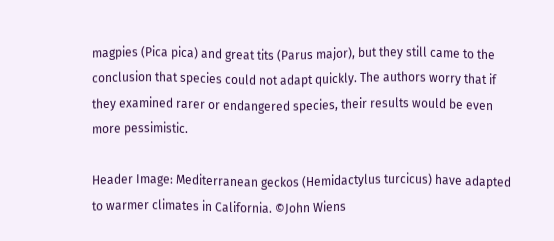magpies (Pica pica) and great tits (Parus major), but they still came to the conclusion that species could not adapt quickly. The authors worry that if they examined rarer or endangered species, their results would be even more pessimistic.

Header Image: Mediterranean geckos (Hemidactylus turcicus) have adapted to warmer climates in California. ©John Wiens